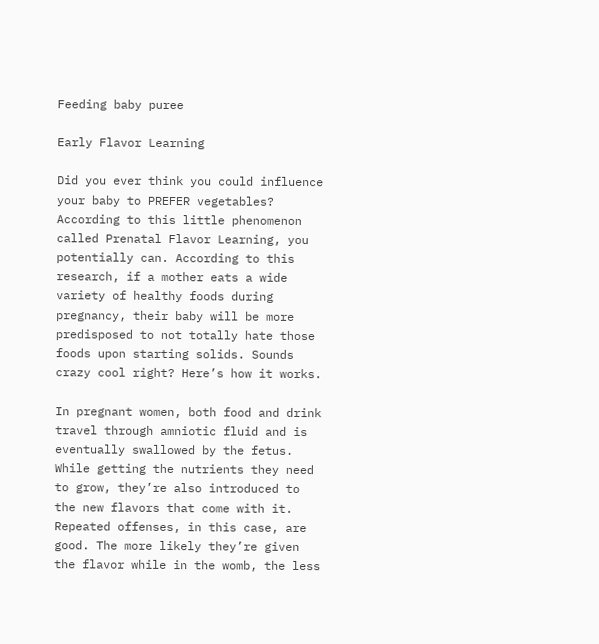Feeding baby puree

Early Flavor Learning

Did you ever think you could influence your baby to PREFER vegetables? According to this little phenomenon called Prenatal Flavor Learning, you potentially can. According to this research, if a mother eats a wide variety of healthy foods during pregnancy, their baby will be more predisposed to not totally hate those foods upon starting solids. Sounds crazy cool right? Here’s how it works.

In pregnant women, both food and drink travel through amniotic fluid and is eventually swallowed by the fetus. While getting the nutrients they need to grow, they’re also introduced to the new flavors that come with it. Repeated offenses, in this case, are good. The more likely they’re given the flavor while in the womb, the less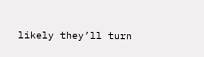likely they’ll turn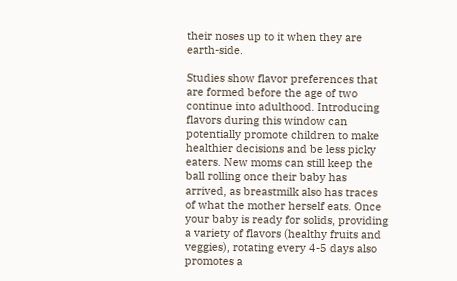their noses up to it when they are earth-side.

Studies show flavor preferences that are formed before the age of two continue into adulthood. Introducing flavors during this window can potentially promote children to make healthier decisions and be less picky eaters. New moms can still keep the ball rolling once their baby has arrived, as breastmilk also has traces of what the mother herself eats. Once your baby is ready for solids, providing a variety of flavors (healthy fruits and veggies), rotating every 4-5 days also promotes a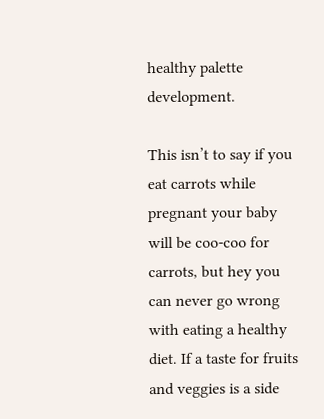healthy palette development.

This isn’t to say if you eat carrots while pregnant your baby will be coo-coo for carrots, but hey you can never go wrong with eating a healthy diet. If a taste for fruits and veggies is a side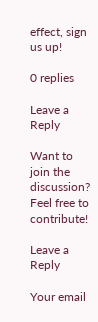effect, sign us up!

0 replies

Leave a Reply

Want to join the discussion?
Feel free to contribute!

Leave a Reply

Your email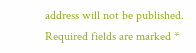address will not be published. Required fields are marked *